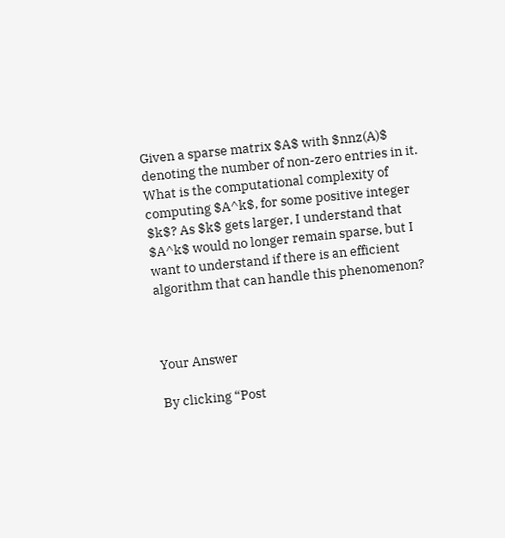Given a sparse matrix $A$ with $nnz(A)$ denoting the number of non-zero entries in it. What is the computational complexity of computing $A^k$, for some positive integer $k$? As $k$ gets larger, I understand that $A^k$ would no longer remain sparse, but I want to understand if there is an efficient algorithm that can handle this phenomenon?



Your Answer

By clicking “Post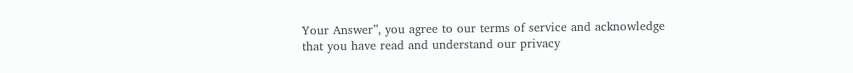Your Answer”, you agree to our terms of service and acknowledge that you have read and understand our privacy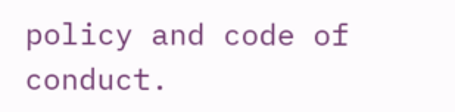policy and code of conduct.